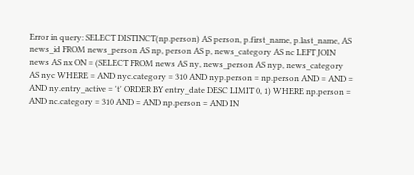Error in query: SELECT DISTINCT(np.person) AS person, p.first_name, p.last_name, AS news_id FROM news_person AS np, person AS p, news_category AS nc LEFT JOIN news AS nx ON = (SELECT FROM news AS ny, news_person AS nyp, news_category AS nyc WHERE = AND nyc.category = 310 AND nyp.person = np.person AND = AND = AND ny.entry_active = 't' ORDER BY entry_date DESC LIMIT 0, 1) WHERE np.person = AND nc.category = 310 AND = AND np.person = AND IN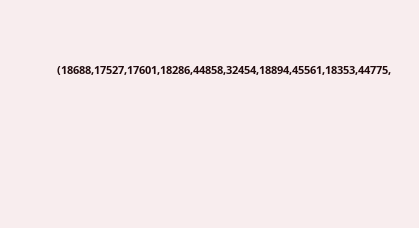(18688,17527,17601,18286,44858,32454,18894,45561,18353,44775,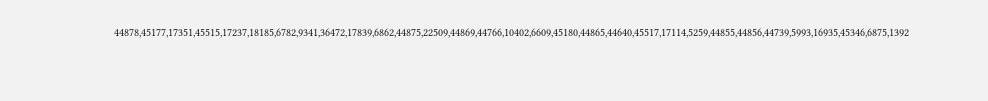44878,45177,17351,45515,17237,18185,6782,9341,36472,17839,6862,44875,22509,44869,44766,10402,6609,45180,44865,44640,45517,17114,5259,44855,44856,44739,5993,16935,45346,6875,1392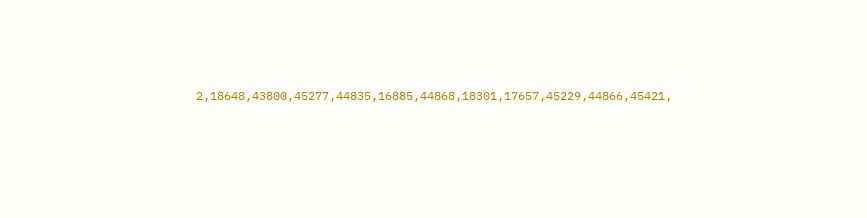2,18648,43800,45277,44835,16885,44868,18301,17657,45229,44866,45421,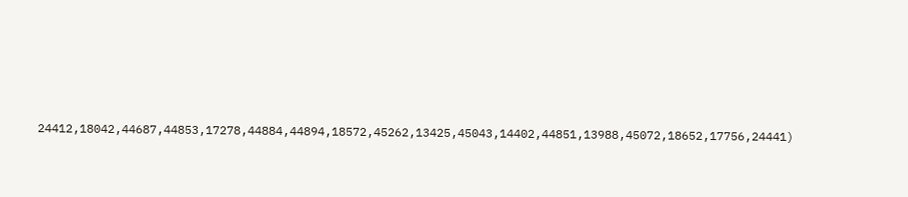24412,18042,44687,44853,17278,44884,44894,18572,45262,13425,45043,14402,44851,13988,45072,18652,17756,24441)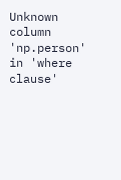Unknown column 'np.person' in 'where clause'